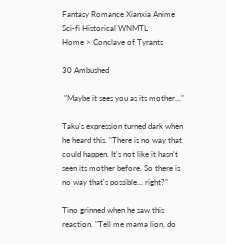Fantasy Romance Xianxia Anime Sci-fi Historical WNMTL
Home > Conclave of Tyrants

30 Ambushed

 "Maybe it sees you as its mother..."

Taku's expression turned dark when he heard this. "There is no way that could happen. It's not like it hasn't seen its mother before. So there is no way that's possible... right?"

Tino grinned when he saw this reaction. "Tell me mama lion, do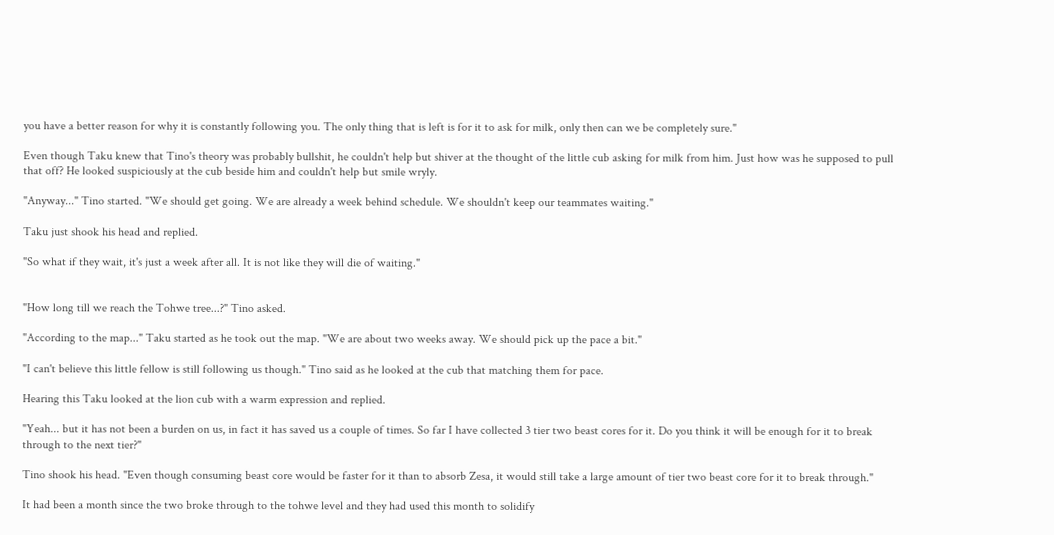you have a better reason for why it is constantly following you. The only thing that is left is for it to ask for milk, only then can we be completely sure."

Even though Taku knew that Tino's theory was probably bullshit, he couldn't help but shiver at the thought of the little cub asking for milk from him. Just how was he supposed to pull that off? He looked suspiciously at the cub beside him and couldn't help but smile wryly.

"Anyway..." Tino started. "We should get going. We are already a week behind schedule. We shouldn't keep our teammates waiting."

Taku just shook his head and replied.

"So what if they wait, it's just a week after all. It is not like they will die of waiting."


"How long till we reach the Tohwe tree...?" Tino asked.

"According to the map..." Taku started as he took out the map. "We are about two weeks away. We should pick up the pace a bit."

"I can't believe this little fellow is still following us though." Tino said as he looked at the cub that matching them for pace.

Hearing this Taku looked at the lion cub with a warm expression and replied.

"Yeah... but it has not been a burden on us, in fact it has saved us a couple of times. So far I have collected 3 tier two beast cores for it. Do you think it will be enough for it to break through to the next tier?"

Tino shook his head. "Even though consuming beast core would be faster for it than to absorb Zesa, it would still take a large amount of tier two beast core for it to break through."

It had been a month since the two broke through to the tohwe level and they had used this month to solidify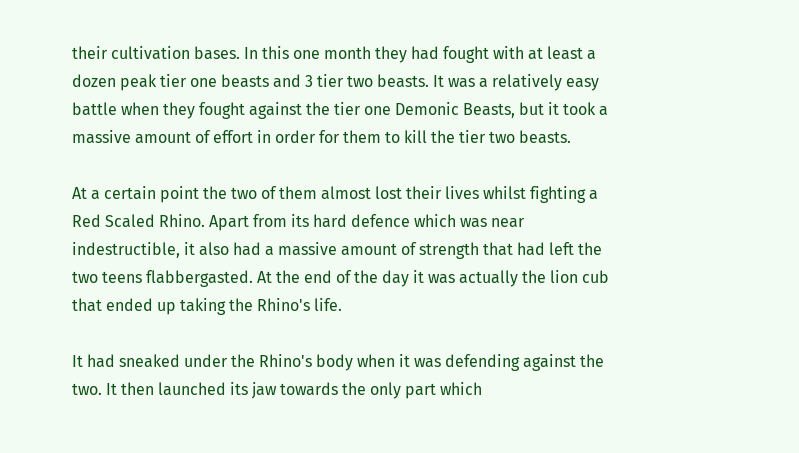their cultivation bases. In this one month they had fought with at least a dozen peak tier one beasts and 3 tier two beasts. It was a relatively easy battle when they fought against the tier one Demonic Beasts, but it took a massive amount of effort in order for them to kill the tier two beasts.

At a certain point the two of them almost lost their lives whilst fighting a Red Scaled Rhino. Apart from its hard defence which was near indestructible, it also had a massive amount of strength that had left the two teens flabbergasted. At the end of the day it was actually the lion cub that ended up taking the Rhino's life.

It had sneaked under the Rhino's body when it was defending against the two. It then launched its jaw towards the only part which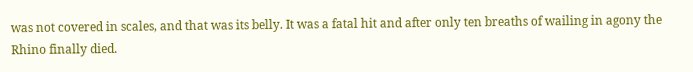was not covered in scales, and that was its belly. It was a fatal hit and after only ten breaths of wailing in agony the Rhino finally died.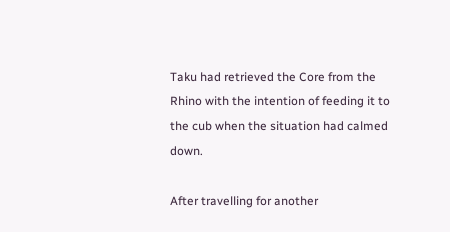Taku had retrieved the Core from the Rhino with the intention of feeding it to the cub when the situation had calmed down.

After travelling for another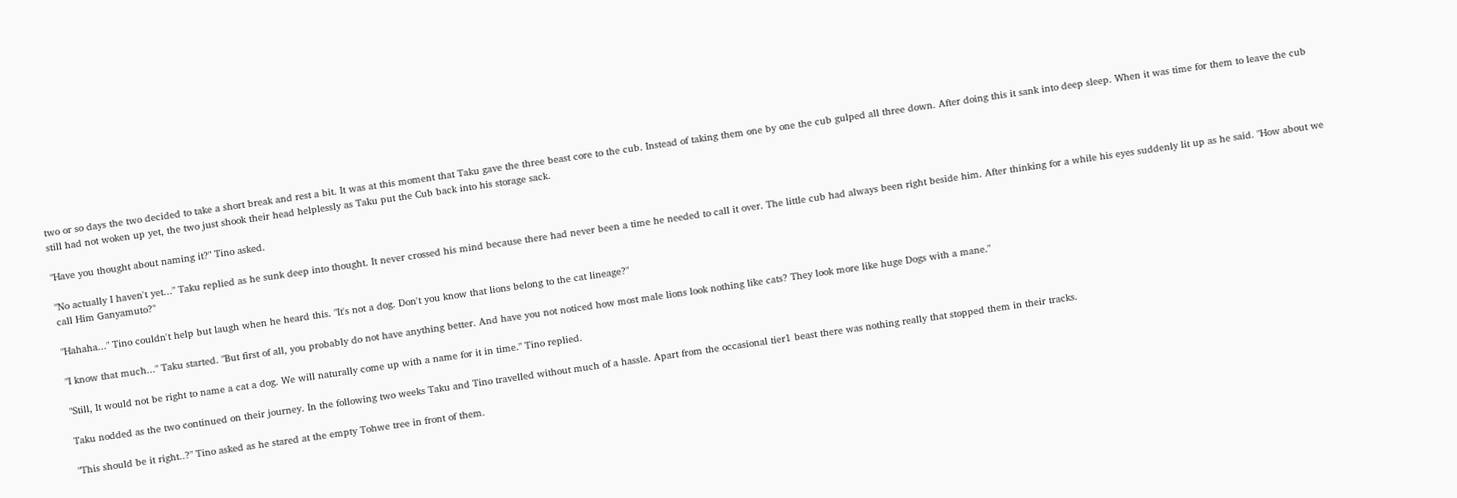two or so days the two decided to take a short break and rest a bit. It was at this moment that Taku gave the three beast core to the cub. Instead of taking them one by one the cub gulped all three down. After doing this it sank into deep sleep. When it was time for them to leave the cub still had not woken up yet, the two just shook their head helplessly as Taku put the Cub back into his storage sack.

"Have you thought about naming it?" Tino asked.

"No actually I haven't yet..." Taku replied as he sunk deep into thought. It never crossed his mind because there had never been a time he needed to call it over. The little cub had always been right beside him. After thinking for a while his eyes suddenly lit up as he said. "How about we call Him Ganyamuto?"

"Hahaha..." Tino couldn't help but laugh when he heard this. "It's not a dog. Don't you know that lions belong to the cat lineage?"

"I know that much..." Taku started. "But first of all, you probably do not have anything better. And have you not noticed how most male lions look nothing like cats? They look more like huge Dogs with a mane."

"Still, It would not be right to name a cat a dog. We will naturally come up with a name for it in time." Tino replied.

Taku nodded as the two continued on their journey. In the following two weeks Taku and Tino travelled without much of a hassle. Apart from the occasional tier1 beast there was nothing really that stopped them in their tracks.

"This should be it right..?" Tino asked as he stared at the empty Tohwe tree in front of them.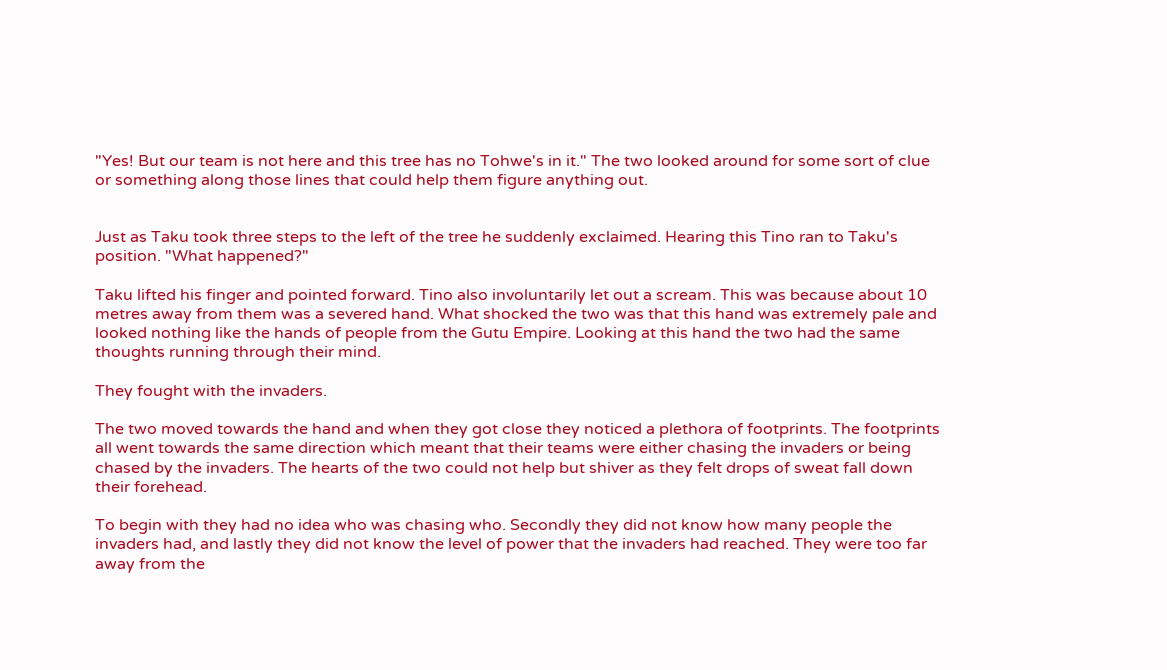"Yes! But our team is not here and this tree has no Tohwe's in it." The two looked around for some sort of clue or something along those lines that could help them figure anything out.


Just as Taku took three steps to the left of the tree he suddenly exclaimed. Hearing this Tino ran to Taku's position. "What happened?"

Taku lifted his finger and pointed forward. Tino also involuntarily let out a scream. This was because about 10 metres away from them was a severed hand. What shocked the two was that this hand was extremely pale and looked nothing like the hands of people from the Gutu Empire. Looking at this hand the two had the same thoughts running through their mind.

They fought with the invaders.

The two moved towards the hand and when they got close they noticed a plethora of footprints. The footprints all went towards the same direction which meant that their teams were either chasing the invaders or being chased by the invaders. The hearts of the two could not help but shiver as they felt drops of sweat fall down their forehead.

To begin with they had no idea who was chasing who. Secondly they did not know how many people the invaders had, and lastly they did not know the level of power that the invaders had reached. They were too far away from the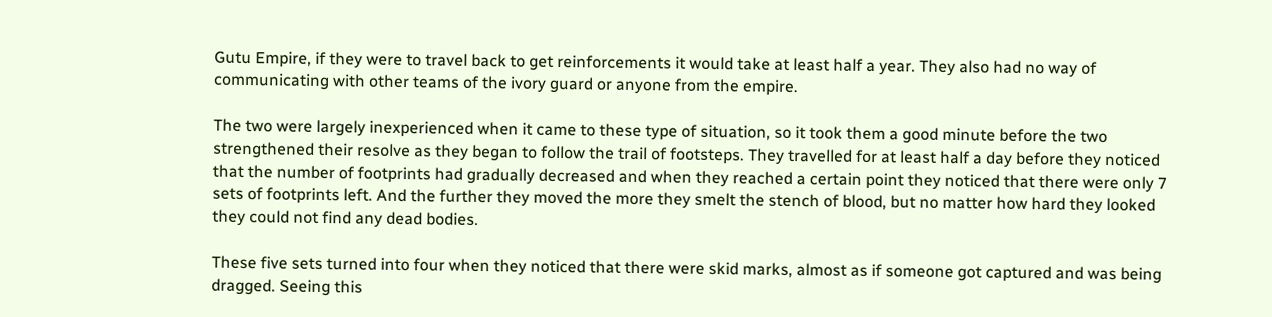Gutu Empire, if they were to travel back to get reinforcements it would take at least half a year. They also had no way of communicating with other teams of the ivory guard or anyone from the empire.

The two were largely inexperienced when it came to these type of situation, so it took them a good minute before the two strengthened their resolve as they began to follow the trail of footsteps. They travelled for at least half a day before they noticed that the number of footprints had gradually decreased and when they reached a certain point they noticed that there were only 7 sets of footprints left. And the further they moved the more they smelt the stench of blood, but no matter how hard they looked they could not find any dead bodies.

These five sets turned into four when they noticed that there were skid marks, almost as if someone got captured and was being dragged. Seeing this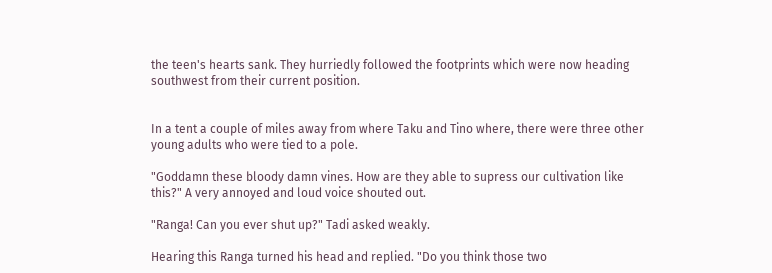the teen's hearts sank. They hurriedly followed the footprints which were now heading southwest from their current position.


In a tent a couple of miles away from where Taku and Tino where, there were three other young adults who were tied to a pole.

"Goddamn these bloody damn vines. How are they able to supress our cultivation like this?" A very annoyed and loud voice shouted out.

"Ranga! Can you ever shut up?" Tadi asked weakly.

Hearing this Ranga turned his head and replied. "Do you think those two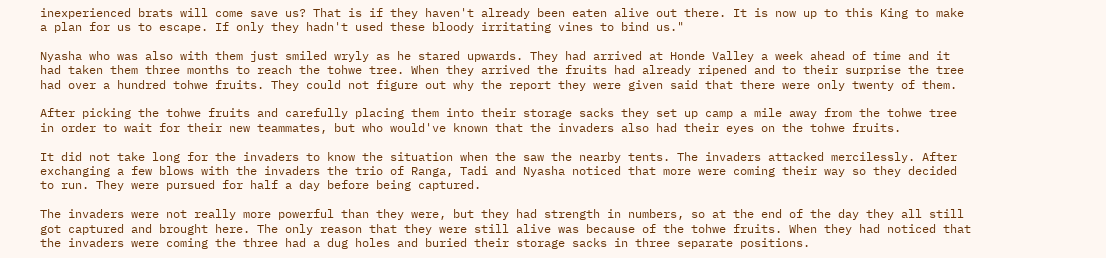inexperienced brats will come save us? That is if they haven't already been eaten alive out there. It is now up to this King to make a plan for us to escape. If only they hadn't used these bloody irritating vines to bind us."

Nyasha who was also with them just smiled wryly as he stared upwards. They had arrived at Honde Valley a week ahead of time and it had taken them three months to reach the tohwe tree. When they arrived the fruits had already ripened and to their surprise the tree had over a hundred tohwe fruits. They could not figure out why the report they were given said that there were only twenty of them.

After picking the tohwe fruits and carefully placing them into their storage sacks they set up camp a mile away from the tohwe tree in order to wait for their new teammates, but who would've known that the invaders also had their eyes on the tohwe fruits.

It did not take long for the invaders to know the situation when the saw the nearby tents. The invaders attacked mercilessly. After exchanging a few blows with the invaders the trio of Ranga, Tadi and Nyasha noticed that more were coming their way so they decided to run. They were pursued for half a day before being captured.

The invaders were not really more powerful than they were, but they had strength in numbers, so at the end of the day they all still got captured and brought here. The only reason that they were still alive was because of the tohwe fruits. When they had noticed that the invaders were coming the three had a dug holes and buried their storage sacks in three separate positions.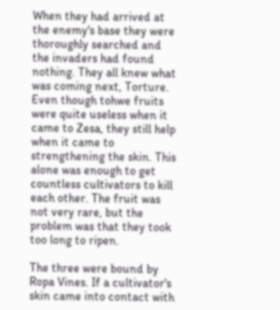When they had arrived at the enemy's base they were thoroughly searched and the invaders had found nothing. They all knew what was coming next, Torture. Even though tohwe fruits were quite useless when it came to Zesa, they still help when it came to strengthening the skin. This alone was enough to get countless cultivators to kill each other. The fruit was not very rare, but the problem was that they took too long to ripen.

The three were bound by Ropa Vines. If a cultivator's skin came into contact with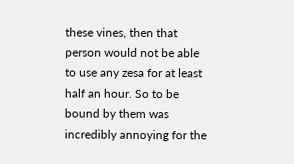these vines, then that person would not be able to use any zesa for at least half an hour. So to be bound by them was incredibly annoying for the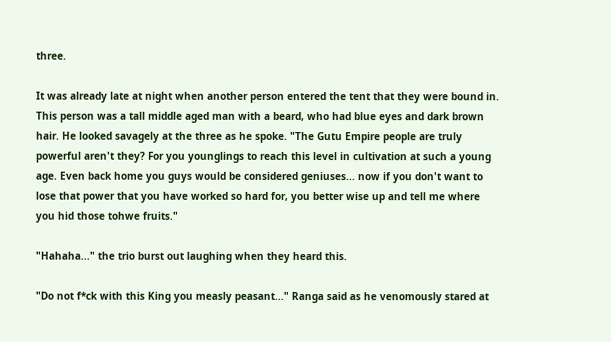three.

It was already late at night when another person entered the tent that they were bound in. This person was a tall middle aged man with a beard, who had blue eyes and dark brown hair. He looked savagely at the three as he spoke. "The Gutu Empire people are truly powerful aren't they? For you younglings to reach this level in cultivation at such a young age. Even back home you guys would be considered geniuses... now if you don't want to lose that power that you have worked so hard for, you better wise up and tell me where you hid those tohwe fruits."

"Hahaha..." the trio burst out laughing when they heard this.

"Do not f*ck with this King you measly peasant..." Ranga said as he venomously stared at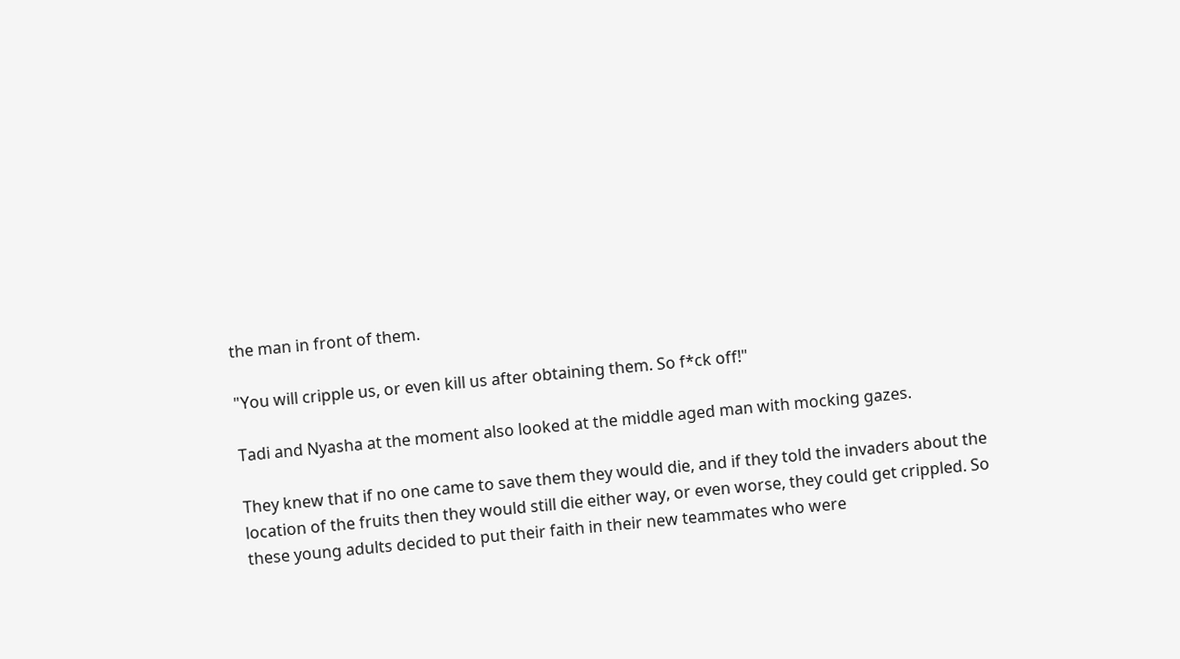the man in front of them.

"You will cripple us, or even kill us after obtaining them. So f*ck off!"

Tadi and Nyasha at the moment also looked at the middle aged man with mocking gazes.

They knew that if no one came to save them they would die, and if they told the invaders about the location of the fruits then they would still die either way, or even worse, they could get crippled. So these young adults decided to put their faith in their new teammates who were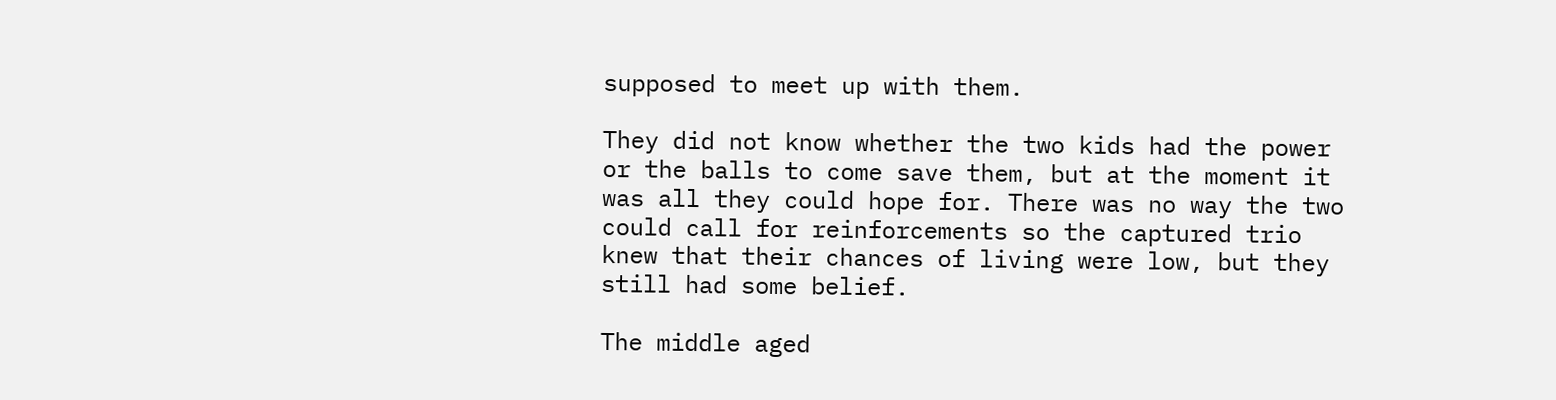supposed to meet up with them.

They did not know whether the two kids had the power or the balls to come save them, but at the moment it was all they could hope for. There was no way the two could call for reinforcements so the captured trio knew that their chances of living were low, but they still had some belief.

The middle aged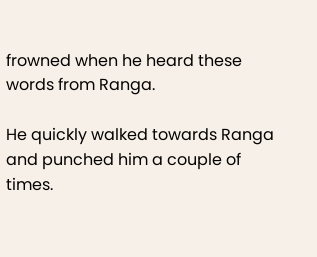frowned when he heard these words from Ranga.

He quickly walked towards Ranga and punched him a couple of times.